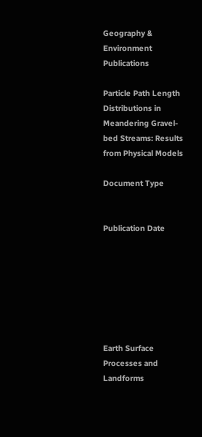Geography & Environment Publications

Particle Path Length Distributions in Meandering Gravel-bed Streams: Results from Physical Models

Document Type


Publication Date







Earth Surface Processes and Landforms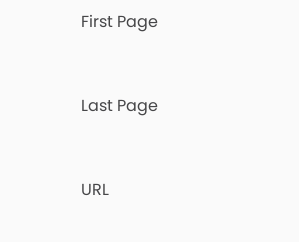First Page


Last Page


URL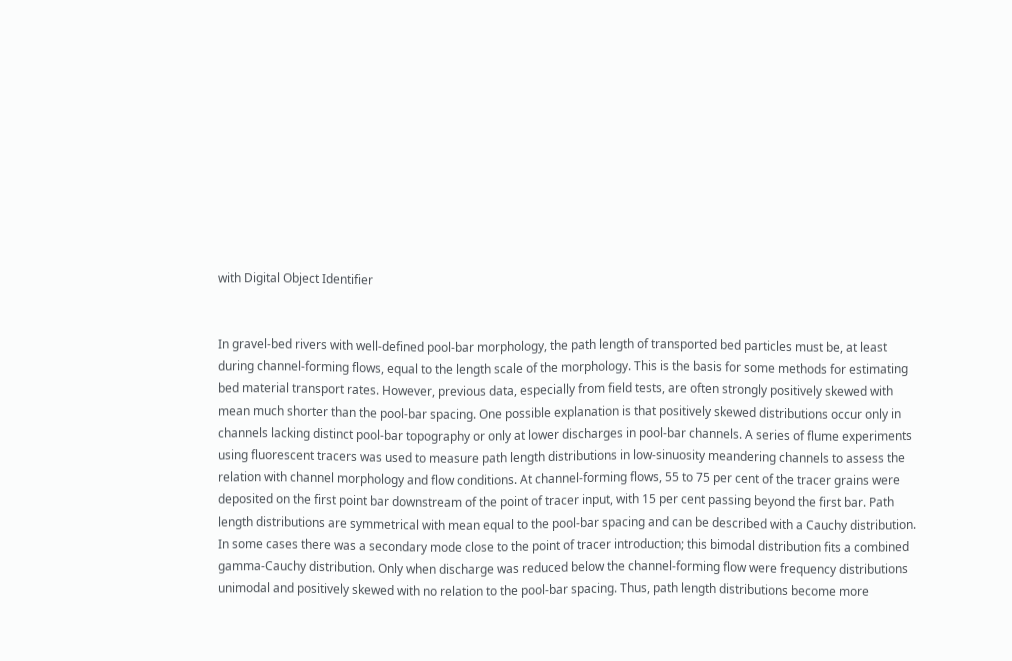with Digital Object Identifier


In gravel-bed rivers with well-defined pool-bar morphology, the path length of transported bed particles must be, at least during channel-forming flows, equal to the length scale of the morphology. This is the basis for some methods for estimating bed material transport rates. However, previous data, especially from field tests, are often strongly positively skewed with mean much shorter than the pool-bar spacing. One possible explanation is that positively skewed distributions occur only in channels lacking distinct pool-bar topography or only at lower discharges in pool-bar channels. A series of flume experiments using fluorescent tracers was used to measure path length distributions in low-sinuosity meandering channels to assess the relation with channel morphology and flow conditions. At channel-forming flows, 55 to 75 per cent of the tracer grains were deposited on the first point bar downstream of the point of tracer input, with 15 per cent passing beyond the first bar. Path length distributions are symmetrical with mean equal to the pool-bar spacing and can be described with a Cauchy distribution. In some cases there was a secondary mode close to the point of tracer introduction; this bimodal distribution fits a combined gamma-Cauchy distribution. Only when discharge was reduced below the channel-forming flow were frequency distributions unimodal and positively skewed with no relation to the pool-bar spacing. Thus, path length distributions become more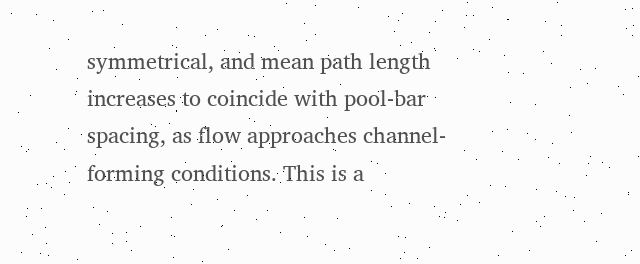symmetrical, and mean path length increases to coincide with pool-bar spacing, as flow approaches channel-forming conditions. This is a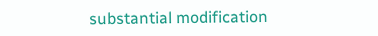substantial modification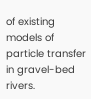of existing models of particle transfer in gravel-bed rivers.